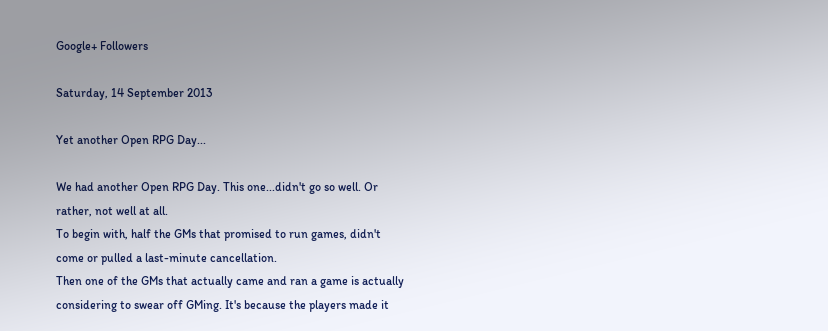Google+ Followers

Saturday, 14 September 2013

Yet another Open RPG Day...

We had another Open RPG Day. This one...didn't go so well. Or rather, not well at all.
To begin with, half the GMs that promised to run games, didn't come or pulled a last-minute cancellation.
Then one of the GMs that actually came and ran a game is actually considering to swear off GMing. It's because the players made it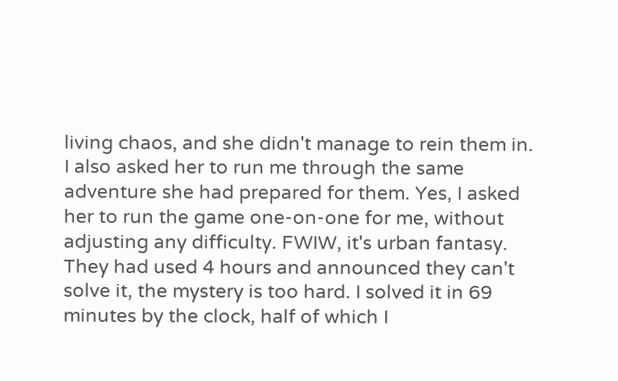living chaos, and she didn't manage to rein them in.
I also asked her to run me through the same adventure she had prepared for them. Yes, I asked her to run the game one-on-one for me, without adjusting any difficulty. FWIW, it's urban fantasy.
They had used 4 hours and announced they can't solve it, the mystery is too hard. I solved it in 69 minutes by the clock, half of which I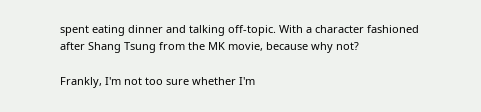spent eating dinner and talking off-topic. With a character fashioned after Shang Tsung from the MK movie, because why not?

Frankly, I'm not too sure whether I'm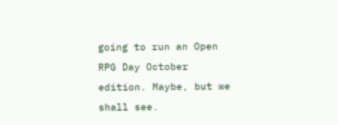going to run an Open RPG Day October edition. Maybe, but we shall see.